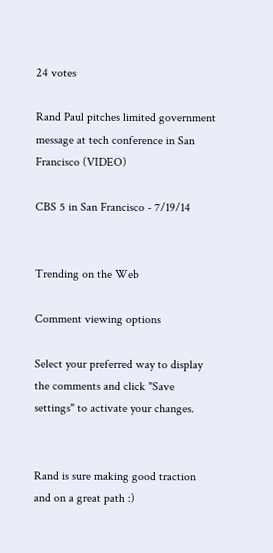24 votes

Rand Paul pitches limited government message at tech conference in San Francisco (VIDEO)

CBS 5 in San Francisco - 7/19/14


Trending on the Web

Comment viewing options

Select your preferred way to display the comments and click "Save settings" to activate your changes.


Rand is sure making good traction and on a great path :)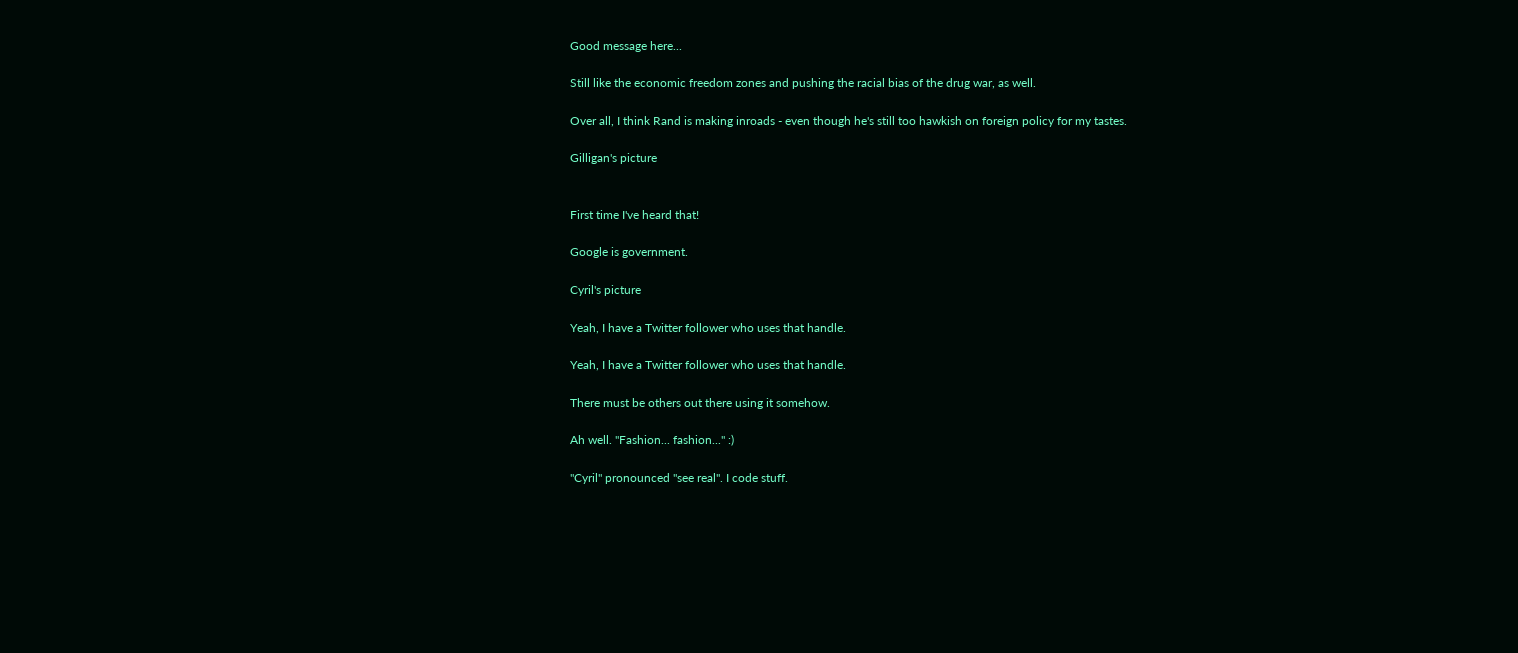Good message here...

Still like the economic freedom zones and pushing the racial bias of the drug war, as well.

Over all, I think Rand is making inroads - even though he's still too hawkish on foreign policy for my tastes.

Gilligan's picture


First time I've heard that!

Google is government.

Cyril's picture

Yeah, I have a Twitter follower who uses that handle.

Yeah, I have a Twitter follower who uses that handle.

There must be others out there using it somehow.

Ah well. "Fashion... fashion..." :)

"Cyril" pronounced "see real". I code stuff.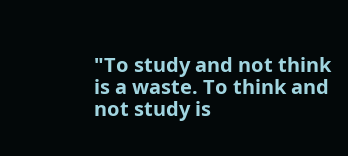"To study and not think is a waste. To think and not study is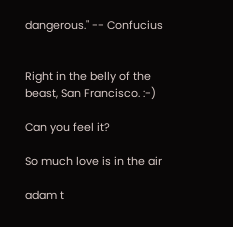dangerous." -- Confucius


Right in the belly of the beast, San Francisco. :-)

Can you feel it?

So much love is in the air

adam t